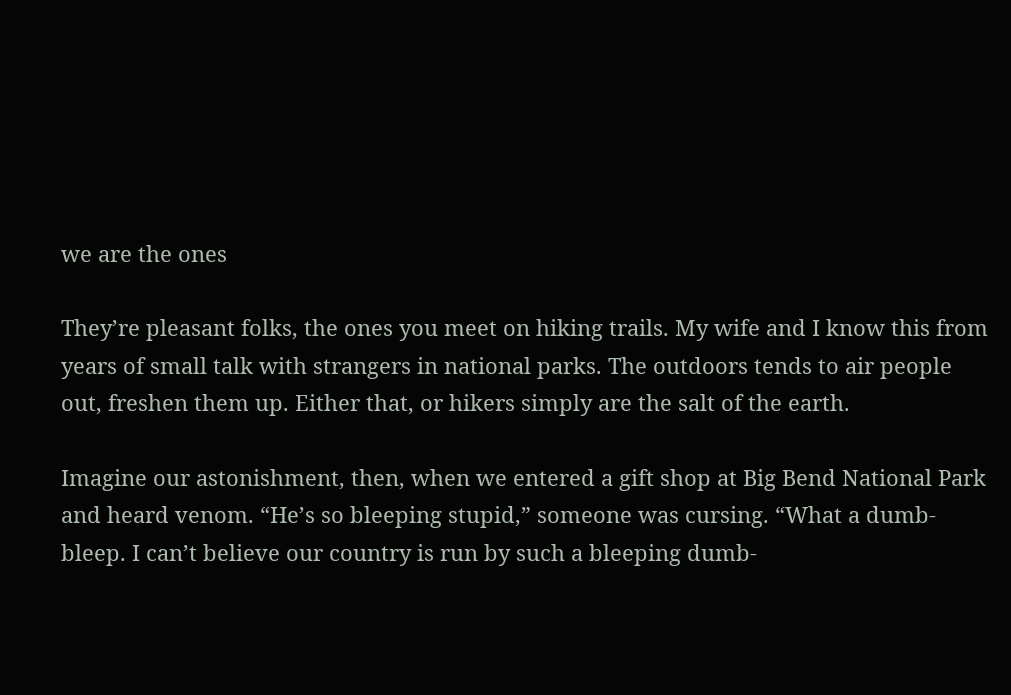we are the ones

They’re pleasant folks, the ones you meet on hiking trails. My wife and I know this from years of small talk with strangers in national parks. The outdoors tends to air people out, freshen them up. Either that, or hikers simply are the salt of the earth.

Imagine our astonishment, then, when we entered a gift shop at Big Bend National Park and heard venom. “He’s so bleeping stupid,” someone was cursing. “What a dumb-bleep. I can’t believe our country is run by such a bleeping dumb-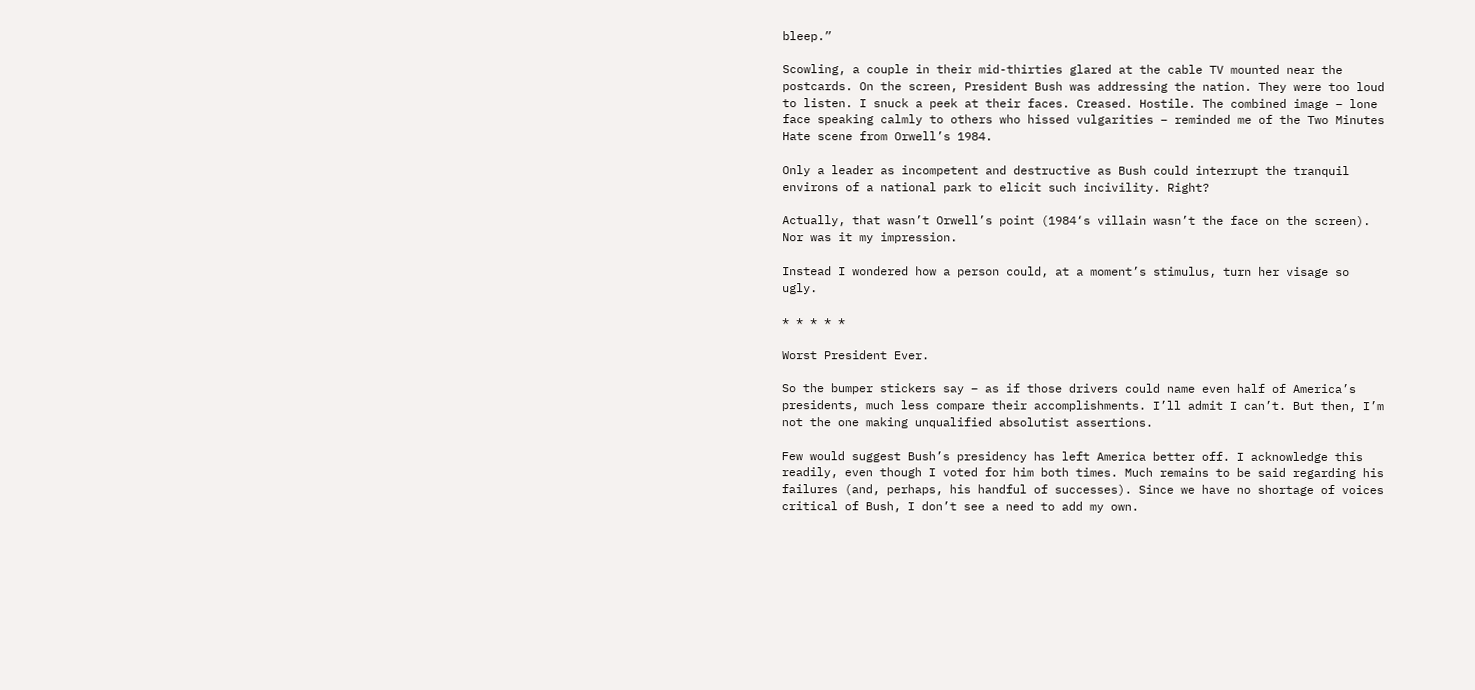bleep.”

Scowling, a couple in their mid-thirties glared at the cable TV mounted near the postcards. On the screen, President Bush was addressing the nation. They were too loud to listen. I snuck a peek at their faces. Creased. Hostile. The combined image – lone face speaking calmly to others who hissed vulgarities – reminded me of the Two Minutes Hate scene from Orwell’s 1984.

Only a leader as incompetent and destructive as Bush could interrupt the tranquil environs of a national park to elicit such incivility. Right?

Actually, that wasn’t Orwell’s point (1984‘s villain wasn’t the face on the screen). Nor was it my impression.

Instead I wondered how a person could, at a moment’s stimulus, turn her visage so ugly.

* * * * *

Worst President Ever.

So the bumper stickers say – as if those drivers could name even half of America’s presidents, much less compare their accomplishments. I’ll admit I can’t. But then, I’m not the one making unqualified absolutist assertions.

Few would suggest Bush’s presidency has left America better off. I acknowledge this readily, even though I voted for him both times. Much remains to be said regarding his failures (and, perhaps, his handful of successes). Since we have no shortage of voices critical of Bush, I don’t see a need to add my own.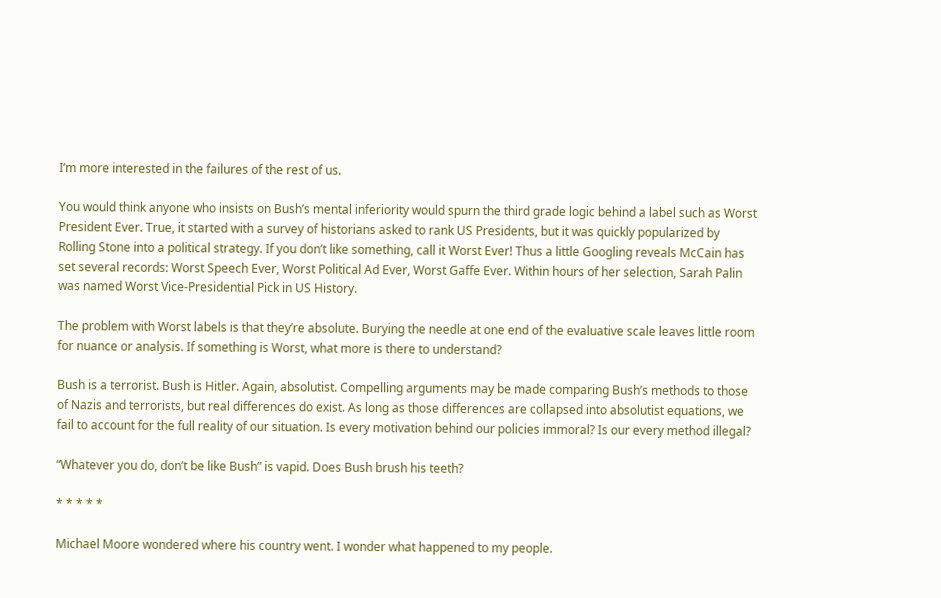I’m more interested in the failures of the rest of us.

You would think anyone who insists on Bush’s mental inferiority would spurn the third grade logic behind a label such as Worst President Ever. True, it started with a survey of historians asked to rank US Presidents, but it was quickly popularized by Rolling Stone into a political strategy. If you don’t like something, call it Worst Ever! Thus a little Googling reveals McCain has set several records: Worst Speech Ever, Worst Political Ad Ever, Worst Gaffe Ever. Within hours of her selection, Sarah Palin was named Worst Vice-Presidential Pick in US History.

The problem with Worst labels is that they’re absolute. Burying the needle at one end of the evaluative scale leaves little room for nuance or analysis. If something is Worst, what more is there to understand?

Bush is a terrorist. Bush is Hitler. Again, absolutist. Compelling arguments may be made comparing Bush’s methods to those of Nazis and terrorists, but real differences do exist. As long as those differences are collapsed into absolutist equations, we fail to account for the full reality of our situation. Is every motivation behind our policies immoral? Is our every method illegal?

“Whatever you do, don’t be like Bush” is vapid. Does Bush brush his teeth?

* * * * *

Michael Moore wondered where his country went. I wonder what happened to my people.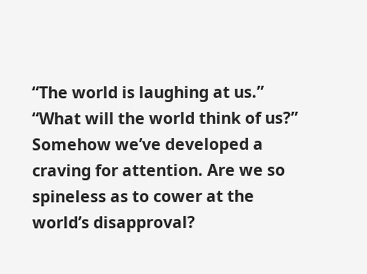“The world is laughing at us.” “What will the world think of us?” Somehow we’ve developed a craving for attention. Are we so spineless as to cower at the world’s disapproval?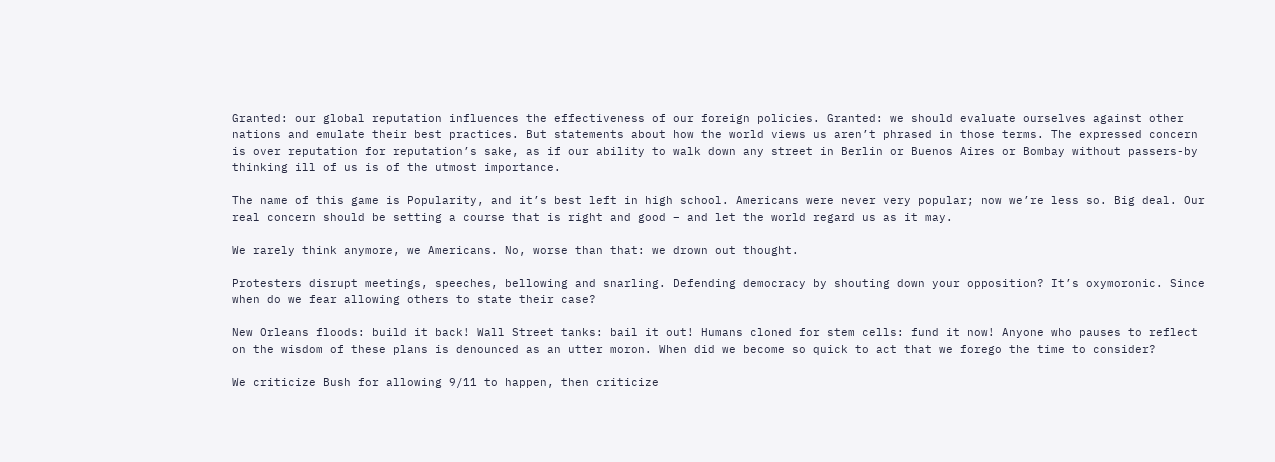Granted: our global reputation influences the effectiveness of our foreign policies. Granted: we should evaluate ourselves against other nations and emulate their best practices. But statements about how the world views us aren’t phrased in those terms. The expressed concern is over reputation for reputation’s sake, as if our ability to walk down any street in Berlin or Buenos Aires or Bombay without passers-by thinking ill of us is of the utmost importance.

The name of this game is Popularity, and it’s best left in high school. Americans were never very popular; now we’re less so. Big deal. Our real concern should be setting a course that is right and good – and let the world regard us as it may.

We rarely think anymore, we Americans. No, worse than that: we drown out thought.

Protesters disrupt meetings, speeches, bellowing and snarling. Defending democracy by shouting down your opposition? It’s oxymoronic. Since when do we fear allowing others to state their case?

New Orleans floods: build it back! Wall Street tanks: bail it out! Humans cloned for stem cells: fund it now! Anyone who pauses to reflect on the wisdom of these plans is denounced as an utter moron. When did we become so quick to act that we forego the time to consider?

We criticize Bush for allowing 9/11 to happen, then criticize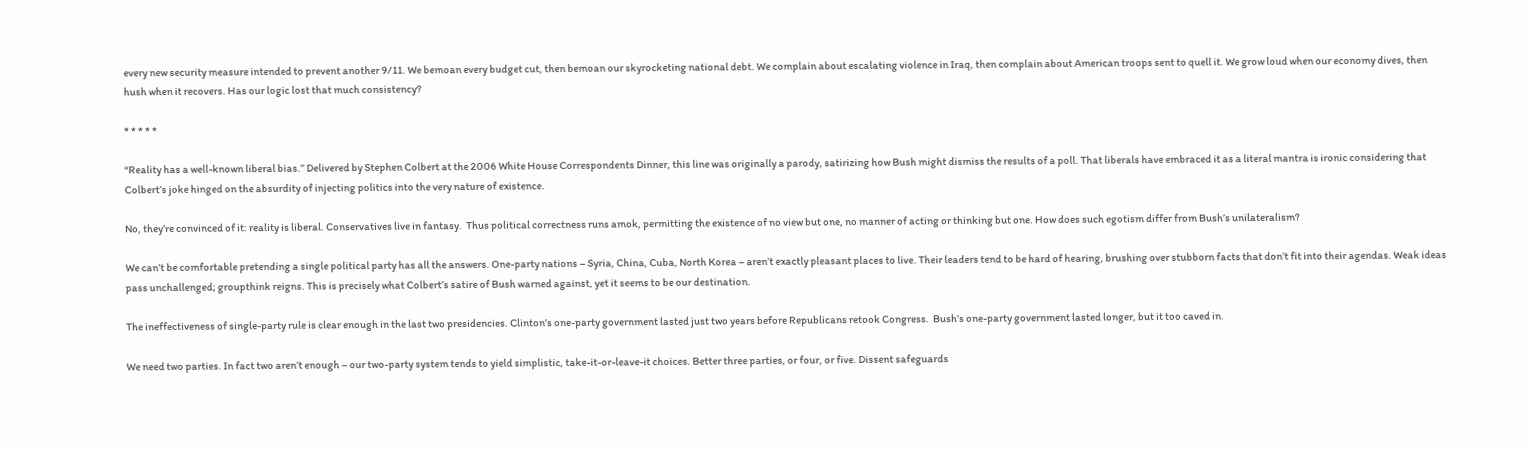every new security measure intended to prevent another 9/11. We bemoan every budget cut, then bemoan our skyrocketing national debt. We complain about escalating violence in Iraq, then complain about American troops sent to quell it. We grow loud when our economy dives, then hush when it recovers. Has our logic lost that much consistency?

* * * * *

“Reality has a well-known liberal bias.” Delivered by Stephen Colbert at the 2006 White House Correspondents Dinner, this line was originally a parody, satirizing how Bush might dismiss the results of a poll. That liberals have embraced it as a literal mantra is ironic considering that Colbert’s joke hinged on the absurdity of injecting politics into the very nature of existence.

No, they’re convinced of it: reality is liberal. Conservatives live in fantasy.  Thus political correctness runs amok, permitting the existence of no view but one, no manner of acting or thinking but one. How does such egotism differ from Bush’s unilateralism?

We can’t be comfortable pretending a single political party has all the answers. One-party nations – Syria, China, Cuba, North Korea – aren’t exactly pleasant places to live. Their leaders tend to be hard of hearing, brushing over stubborn facts that don’t fit into their agendas. Weak ideas pass unchallenged; groupthink reigns. This is precisely what Colbert’s satire of Bush warned against, yet it seems to be our destination.

The ineffectiveness of single-party rule is clear enough in the last two presidencies. Clinton’s one-party government lasted just two years before Republicans retook Congress.  Bush’s one-party government lasted longer, but it too caved in.

We need two parties. In fact two aren’t enough – our two-party system tends to yield simplistic, take-it-or-leave-it choices. Better three parties, or four, or five. Dissent safeguards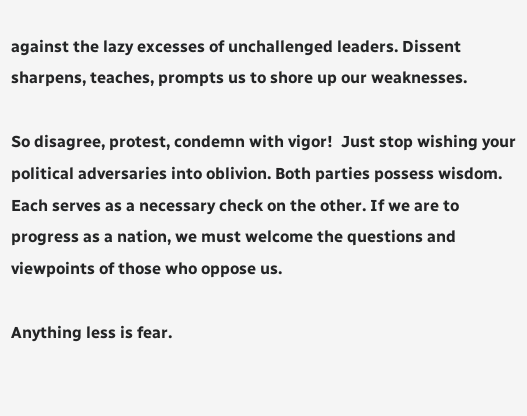against the lazy excesses of unchallenged leaders. Dissent sharpens, teaches, prompts us to shore up our weaknesses.

So disagree, protest, condemn with vigor!  Just stop wishing your political adversaries into oblivion. Both parties possess wisdom. Each serves as a necessary check on the other. If we are to progress as a nation, we must welcome the questions and viewpoints of those who oppose us.

Anything less is fear.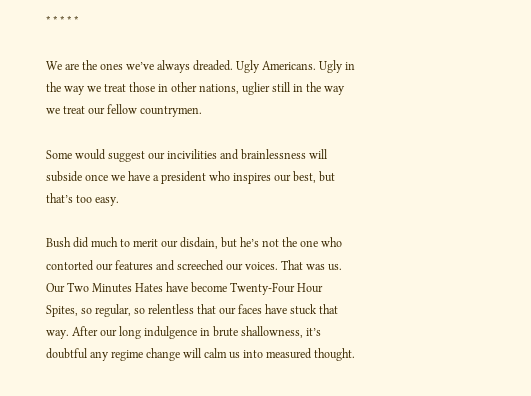* * * * *

We are the ones we’ve always dreaded. Ugly Americans. Ugly in the way we treat those in other nations, uglier still in the way we treat our fellow countrymen.

Some would suggest our incivilities and brainlessness will subside once we have a president who inspires our best, but that’s too easy.

Bush did much to merit our disdain, but he’s not the one who contorted our features and screeched our voices. That was us. Our Two Minutes Hates have become Twenty-Four Hour Spites, so regular, so relentless that our faces have stuck that way. After our long indulgence in brute shallowness, it’s doubtful any regime change will calm us into measured thought.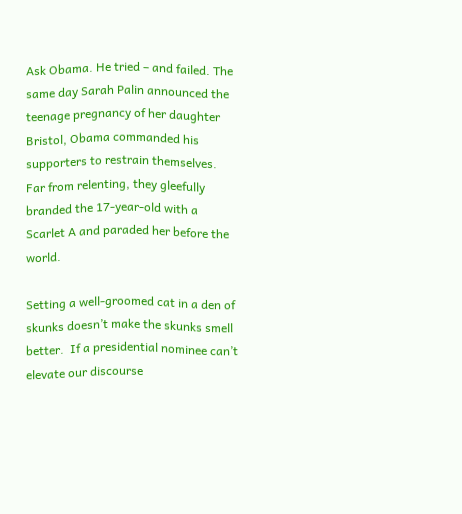Ask Obama. He tried – and failed. The same day Sarah Palin announced the teenage pregnancy of her daughter Bristol, Obama commanded his supporters to restrain themselves.  Far from relenting, they gleefully branded the 17-year-old with a Scarlet A and paraded her before the world.

Setting a well-groomed cat in a den of skunks doesn’t make the skunks smell better.  If a presidential nominee can’t elevate our discourse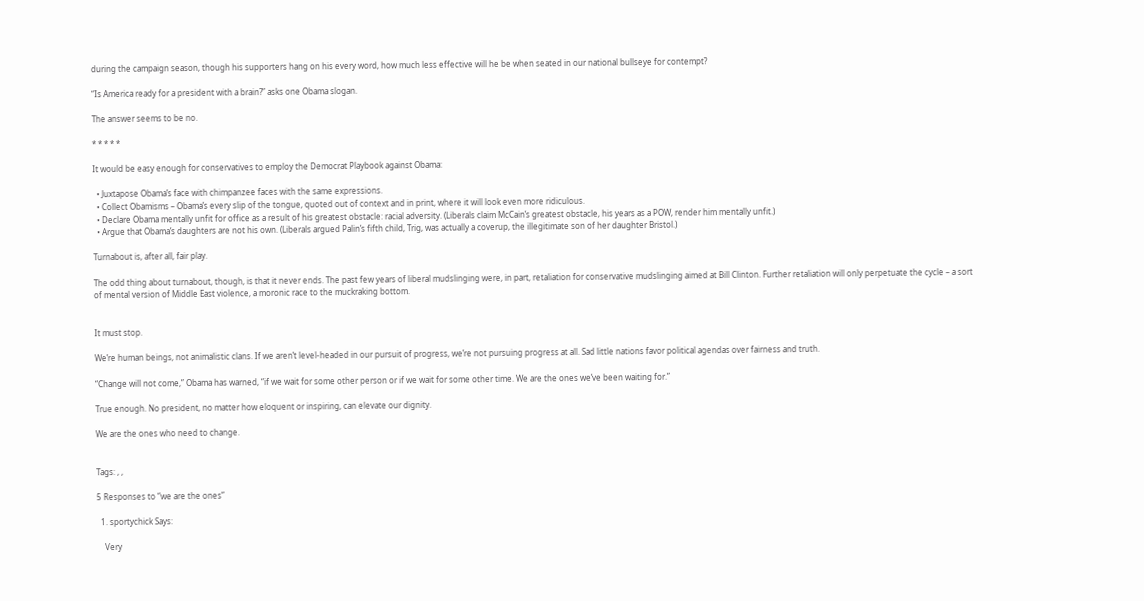during the campaign season, though his supporters hang on his every word, how much less effective will he be when seated in our national bullseye for contempt?

“Is America ready for a president with a brain?” asks one Obama slogan.

The answer seems to be no.

* * * * *

It would be easy enough for conservatives to employ the Democrat Playbook against Obama:

  • Juxtapose Obama’s face with chimpanzee faces with the same expressions.
  • Collect Obamisms – Obama’s every slip of the tongue, quoted out of context and in print, where it will look even more ridiculous.
  • Declare Obama mentally unfit for office as a result of his greatest obstacle: racial adversity. (Liberals claim McCain’s greatest obstacle, his years as a POW, render him mentally unfit.)
  • Argue that Obama’s daughters are not his own. (Liberals argued Palin’s fifth child, Trig, was actually a coverup, the illegitimate son of her daughter Bristol.)

Turnabout is, after all, fair play.

The odd thing about turnabout, though, is that it never ends. The past few years of liberal mudslinging were, in part, retaliation for conservative mudslinging aimed at Bill Clinton. Further retaliation will only perpetuate the cycle – a sort of mental version of Middle East violence, a moronic race to the muckraking bottom.


It must stop.

We’re human beings, not animalistic clans. If we aren’t level-headed in our pursuit of progress, we’re not pursuing progress at all. Sad little nations favor political agendas over fairness and truth.

“Change will not come,” Obama has warned, “if we wait for some other person or if we wait for some other time. We are the ones we’ve been waiting for.”

True enough. No president, no matter how eloquent or inspiring, can elevate our dignity.

We are the ones who need to change.


Tags: , ,

5 Responses to “we are the ones”

  1. sportychick Says:

    Very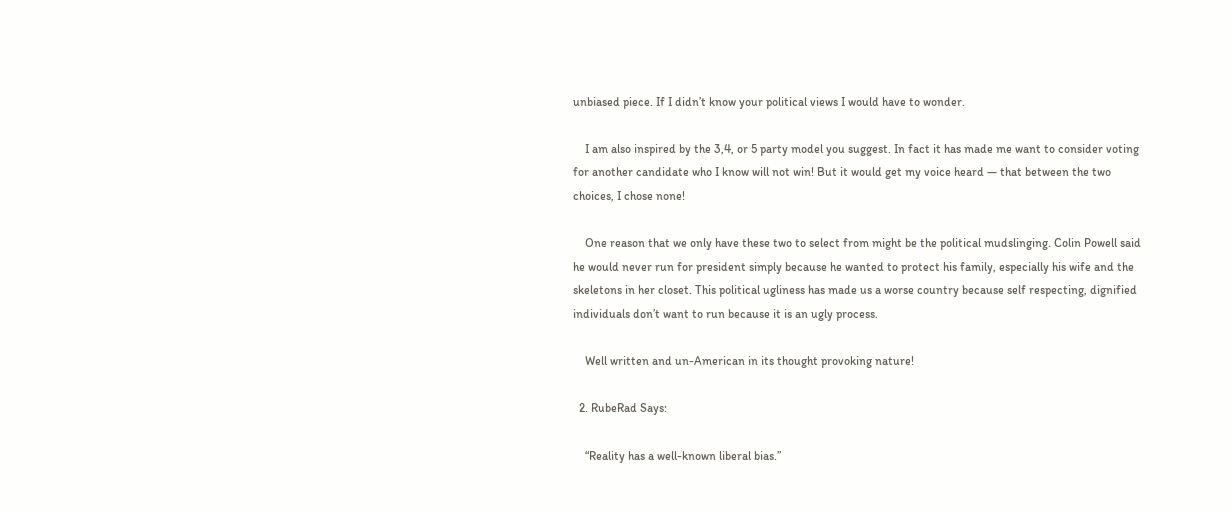unbiased piece. If I didn’t know your political views I would have to wonder.

    I am also inspired by the 3,4, or 5 party model you suggest. In fact it has made me want to consider voting for another candidate who I know will not win! But it would get my voice heard — that between the two choices, I chose none!

    One reason that we only have these two to select from might be the political mudslinging. Colin Powell said he would never run for president simply because he wanted to protect his family, especially his wife and the skeletons in her closet. This political ugliness has made us a worse country because self respecting, dignified individuals don’t want to run because it is an ugly process.

    Well written and un-American in its thought provoking nature!

  2. RubeRad Says:

    “Reality has a well-known liberal bias.”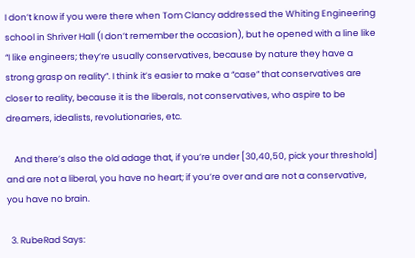I don’t know if you were there when Tom Clancy addressed the Whiting Engineering school in Shriver Hall (I don’t remember the occasion), but he opened with a line like “I like engineers; they’re usually conservatives, because by nature they have a strong grasp on reality”. I think it’s easier to make a “case” that conservatives are closer to reality, because it is the liberals, not conservatives, who aspire to be dreamers, idealists, revolutionaries, etc.

    And there’s also the old adage that, if you’re under [30,40,50, pick your threshold] and are not a liberal, you have no heart; if you’re over and are not a conservative, you have no brain.

  3. RubeRad Says: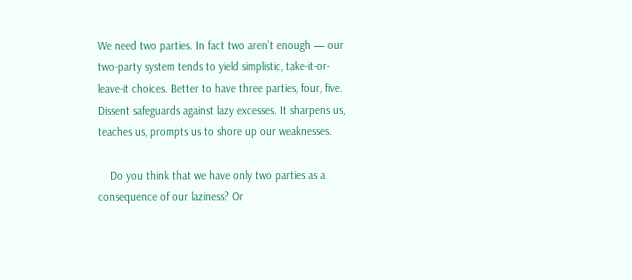We need two parties. In fact two aren’t enough — our two-party system tends to yield simplistic, take-it-or-leave-it choices. Better to have three parties, four, five. Dissent safeguards against lazy excesses. It sharpens us, teaches us, prompts us to shore up our weaknesses.

    Do you think that we have only two parties as a consequence of our laziness? Or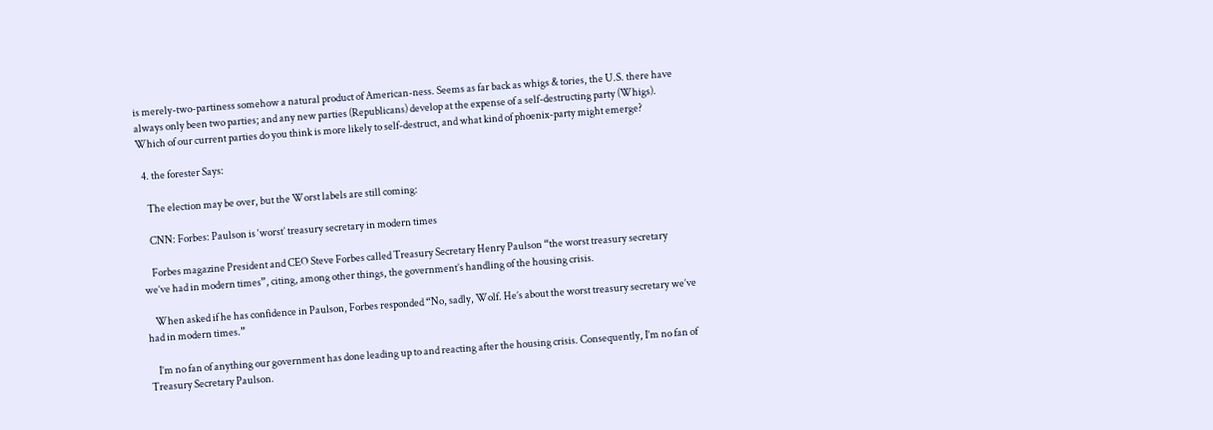is merely-two-partiness somehow a natural product of American-ness. Seems as far back as whigs & tories, the U.S. there have always only been two parties; and any new parties (Republicans) develop at the expense of a self-destructing party (Whigs). Which of our current parties do you think is more likely to self-destruct, and what kind of phoenix-party might emerge?

  4. the forester Says:

    The election may be over, but the Worst labels are still coming:

    CNN: Forbes: Paulson is ‘worst’ treasury secretary in modern times

    Forbes magazine President and CEO Steve Forbes called Treasury Secretary Henry Paulson “the worst treasury secretary we’ve had in modern times”, citing, among other things, the government’s handling of the housing crisis.

    When asked if he has confidence in Paulson, Forbes responded “No, sadly, Wolf. He’s about the worst treasury secretary we’ve had in modern times.”

    I’m no fan of anything our government has done leading up to and reacting after the housing crisis. Consequently, I’m no fan of Treasury Secretary Paulson.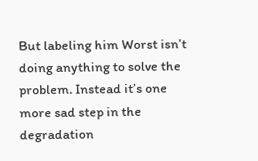But labeling him Worst isn’t doing anything to solve the problem. Instead it’s one more sad step in the degradation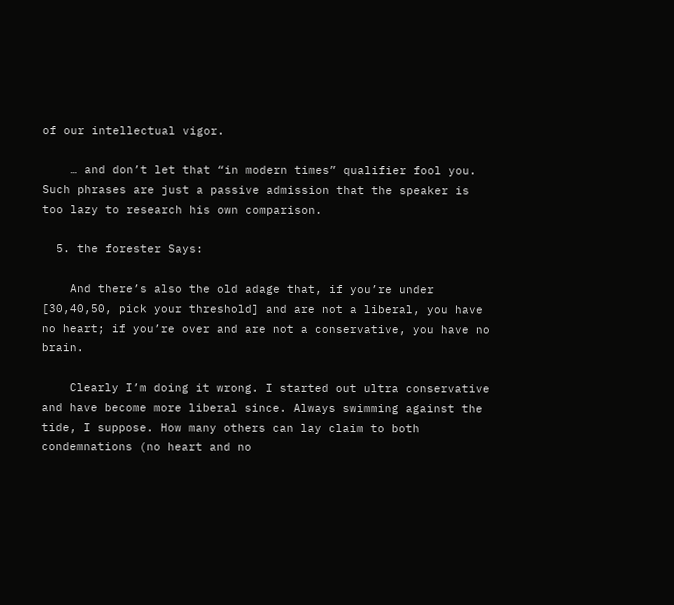of our intellectual vigor.

    … and don’t let that “in modern times” qualifier fool you. Such phrases are just a passive admission that the speaker is too lazy to research his own comparison.

  5. the forester Says:

    And there’s also the old adage that, if you’re under [30,40,50, pick your threshold] and are not a liberal, you have no heart; if you’re over and are not a conservative, you have no brain.

    Clearly I’m doing it wrong. I started out ultra conservative and have become more liberal since. Always swimming against the tide, I suppose. How many others can lay claim to both condemnations (no heart and no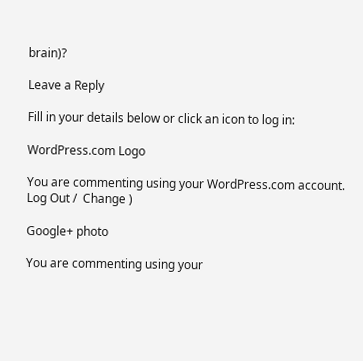brain)?

Leave a Reply

Fill in your details below or click an icon to log in:

WordPress.com Logo

You are commenting using your WordPress.com account. Log Out /  Change )

Google+ photo

You are commenting using your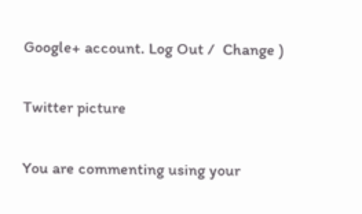Google+ account. Log Out /  Change )

Twitter picture

You are commenting using your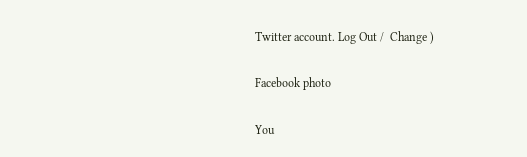Twitter account. Log Out /  Change )

Facebook photo

You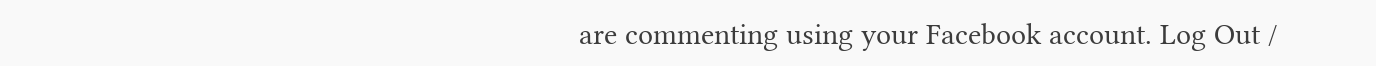are commenting using your Facebook account. Log Out /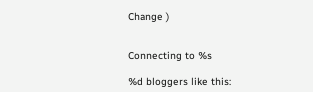Change )


Connecting to %s

%d bloggers like this: